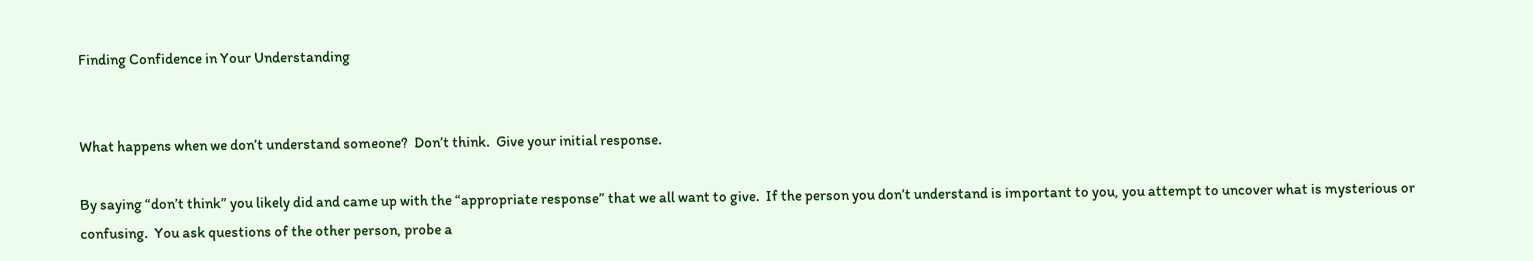Finding Confidence in Your Understanding


What happens when we don’t understand someone?  Don’t think.  Give your initial response.

By saying “don’t think” you likely did and came up with the “appropriate response” that we all want to give.  If the person you don’t understand is important to you, you attempt to uncover what is mysterious or confusing.  You ask questions of the other person, probe a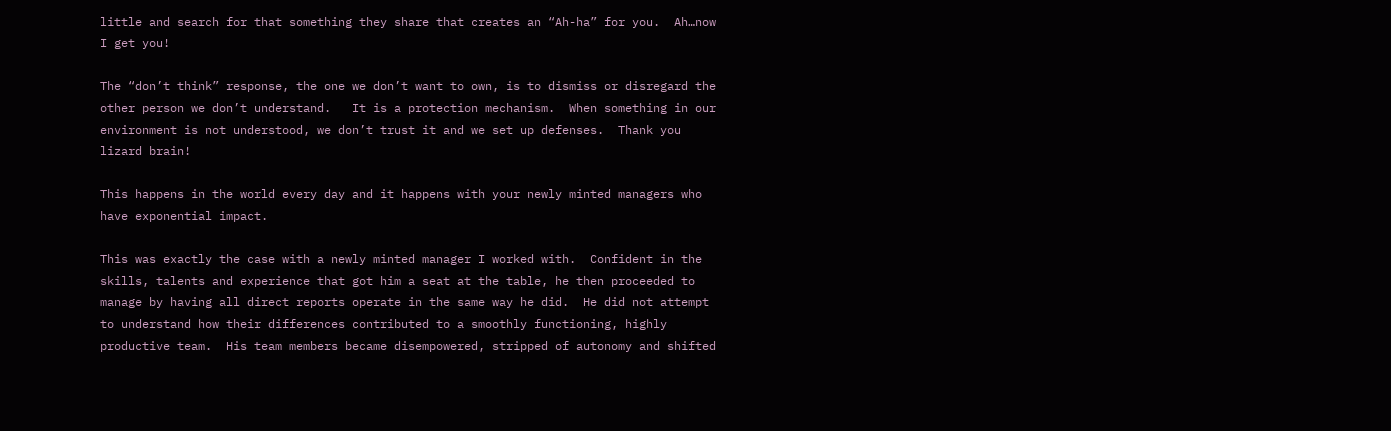little and search for that something they share that creates an “Ah-ha” for you.  Ah…now I get you!

The “don’t think” response, the one we don’t want to own, is to dismiss or disregard the other person we don’t understand.   It is a protection mechanism.  When something in our environment is not understood, we don’t trust it and we set up defenses.  Thank you lizard brain!

This happens in the world every day and it happens with your newly minted managers who have exponential impact.

This was exactly the case with a newly minted manager I worked with.  Confident in the skills, talents and experience that got him a seat at the table, he then proceeded to manage by having all direct reports operate in the same way he did.  He did not attempt to understand how their differences contributed to a smoothly functioning, highly productive team.  His team members became disempowered, stripped of autonomy and shifted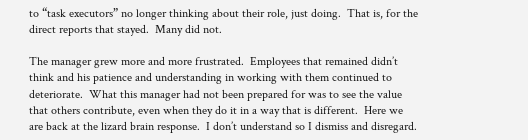to “task executors” no longer thinking about their role, just doing.  That is, for the direct reports that stayed.  Many did not.

The manager grew more and more frustrated.  Employees that remained didn’t think and his patience and understanding in working with them continued to deteriorate.  What this manager had not been prepared for was to see the value that others contribute, even when they do it in a way that is different.  Here we are back at the lizard brain response.  I don’t understand so I dismiss and disregard.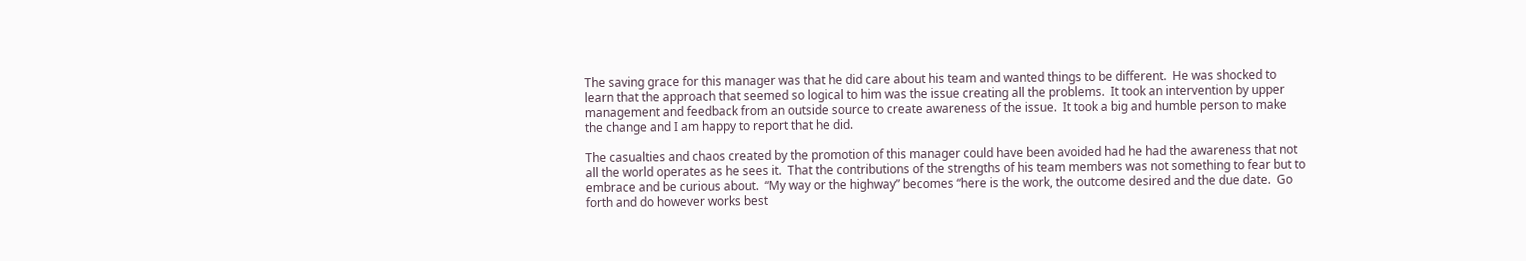The saving grace for this manager was that he did care about his team and wanted things to be different.  He was shocked to learn that the approach that seemed so logical to him was the issue creating all the problems.  It took an intervention by upper management and feedback from an outside source to create awareness of the issue.  It took a big and humble person to make the change and I am happy to report that he did.

The casualties and chaos created by the promotion of this manager could have been avoided had he had the awareness that not all the world operates as he sees it.  That the contributions of the strengths of his team members was not something to fear but to embrace and be curious about.  “My way or the highway” becomes “here is the work, the outcome desired and the due date.  Go forth and do however works best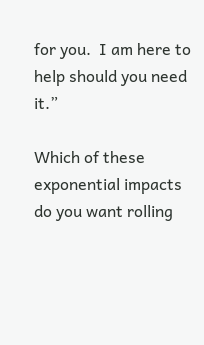for you.  I am here to help should you need it.”

Which of these exponential impacts do you want rolling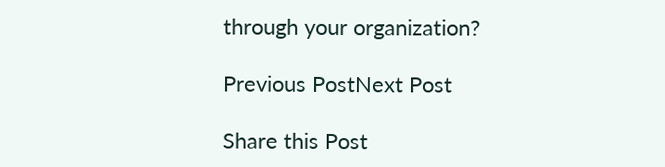through your organization?

Previous PostNext Post

Share this Post